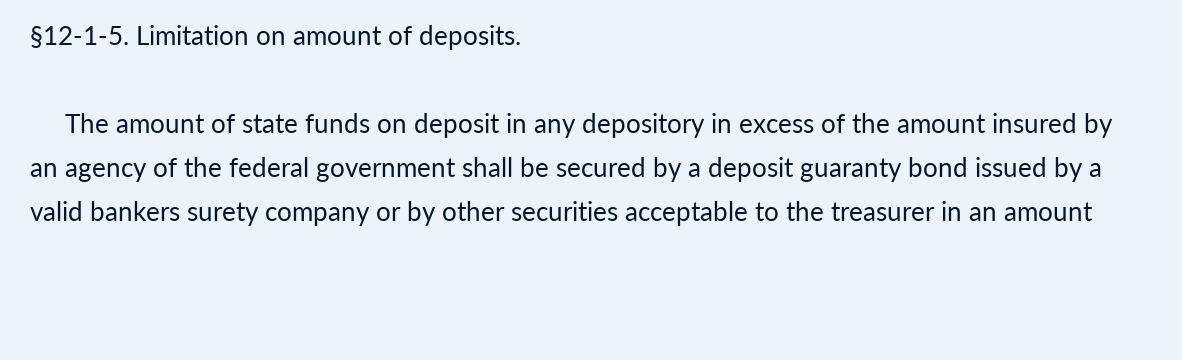§12-1-5. Limitation on amount of deposits.

     The amount of state funds on deposit in any depository in excess of the amount insured by an agency of the federal government shall be secured by a deposit guaranty bond issued by a valid bankers surety company or by other securities acceptable to the treasurer in an amount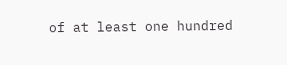of at least one hundred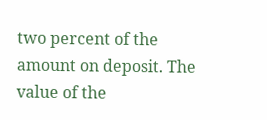two percent of the amount on deposit. The value of the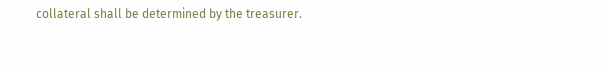collateral shall be determined by the treasurer.